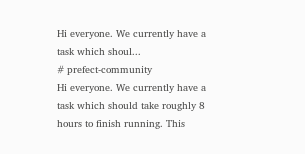Hi everyone. We currently have a task which shoul...
# prefect-community
Hi everyone. We currently have a task which should take roughly 8 hours to finish running. This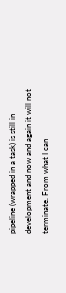pipeline (wrapped in a task) is still in development and now and again it will not terminate. From what I can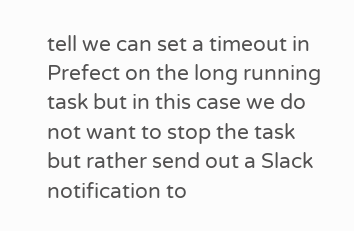tell we can set a timeout in Prefect on the long running task but in this case we do not want to stop the task but rather send out a Slack notification to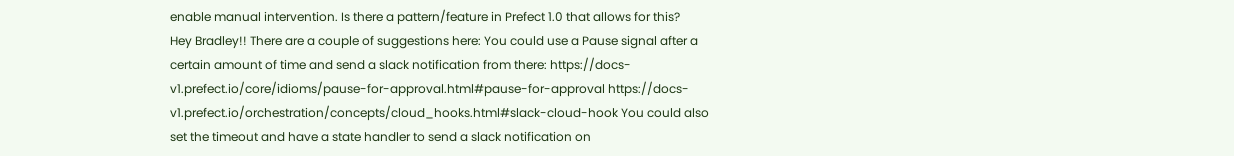enable manual intervention. Is there a pattern/feature in Prefect 1.0 that allows for this?
Hey Bradley!! There are a couple of suggestions here: You could use a Pause signal after a certain amount of time and send a slack notification from there: https://docs-v1.prefect.io/core/idioms/pause-for-approval.html#pause-for-approval https://docs-v1.prefect.io/orchestration/concepts/cloud_hooks.html#slack-cloud-hook You could also set the timeout and have a state handler to send a slack notification on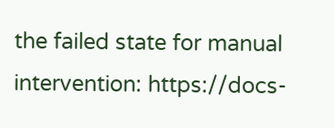the failed state for manual intervention: https://docs-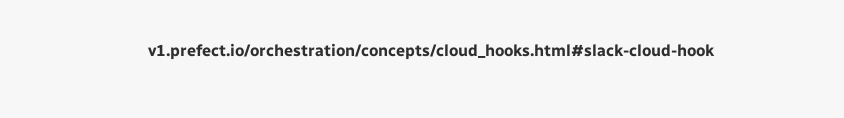v1.prefect.io/orchestration/concepts/cloud_hooks.html#slack-cloud-hook